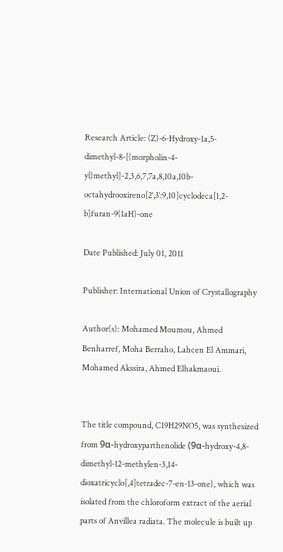Research Article: (Z)-6-Hydroxy-1a,5-dimethyl-8-[(morpholin-4-yl)methyl]-2,3,6,7,7a,8,10a,10b-octahydrooxireno[2′,3′:9,10]cyclodeca[1,2-b]furan-9(1aH)-one

Date Published: July 01, 2011

Publisher: International Union of Crystallography

Author(s): Mohamed Moumou, Ahmed Benharref, Moha Berraho, Lahcen El Ammari, Mohamed Akssira, Ahmed Elhakmaoui.


The title compound, C19H29NO5, was synthesized from 9α-hydroxyparthenolide (9α-hydroxy-4,8-dimethyl-12-methylen-3,14-dioxatricyclo[,4]tetradec-7-en-13-one), which was isolated from the chloroform extract of the aerial parts of Anvillea radiata. The molecule is built up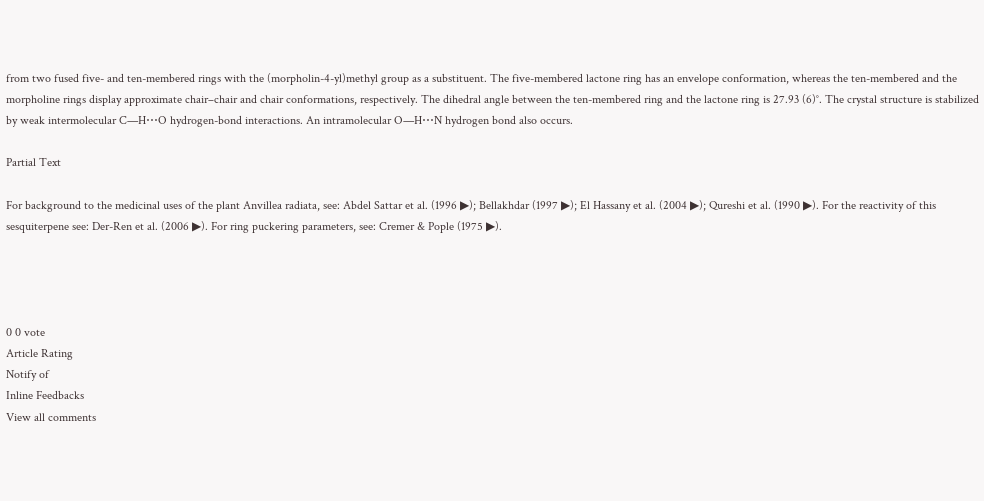from two fused five- and ten-membered rings with the (morpholin-4-yl)methyl group as a substituent. The five-membered lactone ring has an envelope conformation, whereas the ten-membered and the morpholine rings display approximate chair–chair and chair conformations, respectively. The dihedral angle between the ten-membered ring and the lactone ring is 27.93 (6)°. The crystal structure is stabilized by weak intermolecular C—H⋯O hydrogen-bond interactions. An intramolecular O—H⋯N hydrogen bond also occurs.

Partial Text

For background to the medicinal uses of the plant Anvillea radiata, see: Abdel Sattar et al. (1996 ▶); Bellakhdar (1997 ▶); El Hassany et al. (2004 ▶); Qureshi et al. (1990 ▶). For the reactivity of this sesquiterpene see: Der-Ren et al. (2006 ▶). For ring puckering parameters, see: Cremer & Pople (1975 ▶).




0 0 vote
Article Rating
Notify of
Inline Feedbacks
View all comments